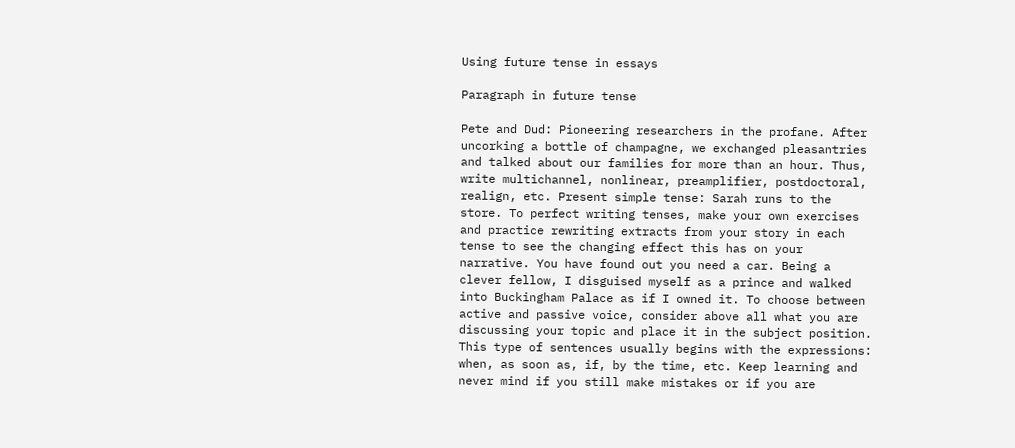Using future tense in essays

Paragraph in future tense

Pete and Dud: Pioneering researchers in the profane. After uncorking a bottle of champagne, we exchanged pleasantries and talked about our families for more than an hour. Thus, write multichannel, nonlinear, preamplifier, postdoctoral, realign, etc. Present simple tense: Sarah runs to the store. To perfect writing tenses, make your own exercises and practice rewriting extracts from your story in each tense to see the changing effect this has on your narrative. You have found out you need a car. Being a clever fellow, I disguised myself as a prince and walked into Buckingham Palace as if I owned it. To choose between active and passive voice, consider above all what you are discussing your topic and place it in the subject position. This type of sentences usually begins with the expressions: when, as soon as, if, by the time, etc. Keep learning and never mind if you still make mistakes or if you are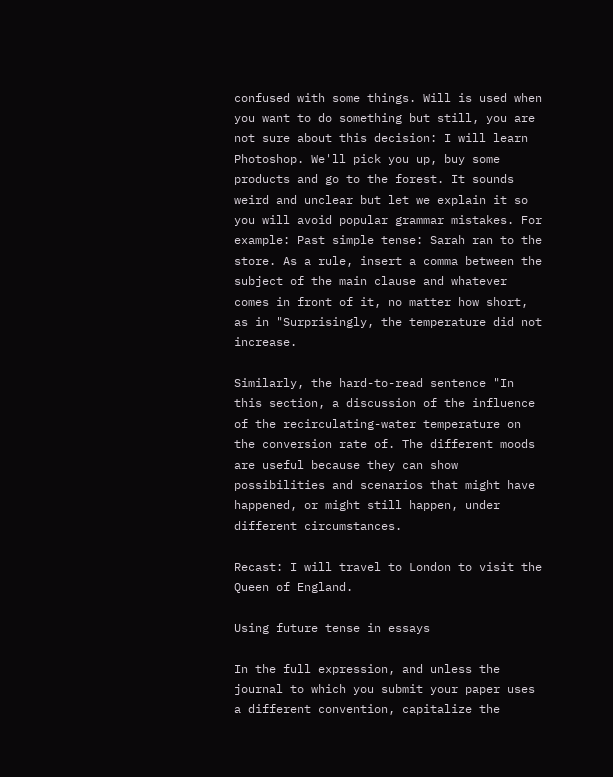confused with some things. Will is used when you want to do something but still, you are not sure about this decision: I will learn Photoshop. We'll pick you up, buy some products and go to the forest. It sounds weird and unclear but let we explain it so you will avoid popular grammar mistakes. For example: Past simple tense: Sarah ran to the store. As a rule, insert a comma between the subject of the main clause and whatever comes in front of it, no matter how short, as in "Surprisingly, the temperature did not increase.

Similarly, the hard-to-read sentence "In this section, a discussion of the influence of the recirculating-water temperature on the conversion rate of. The different moods are useful because they can show possibilities and scenarios that might have happened, or might still happen, under different circumstances.

Recast: I will travel to London to visit the Queen of England.

Using future tense in essays

In the full expression, and unless the journal to which you submit your paper uses a different convention, capitalize the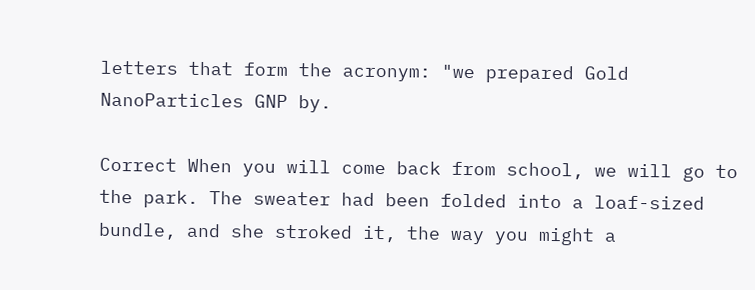letters that form the acronym: "we prepared Gold NanoParticles GNP by.

Correct When you will come back from school, we will go to the park. The sweater had been folded into a loaf-sized bundle, and she stroked it, the way you might a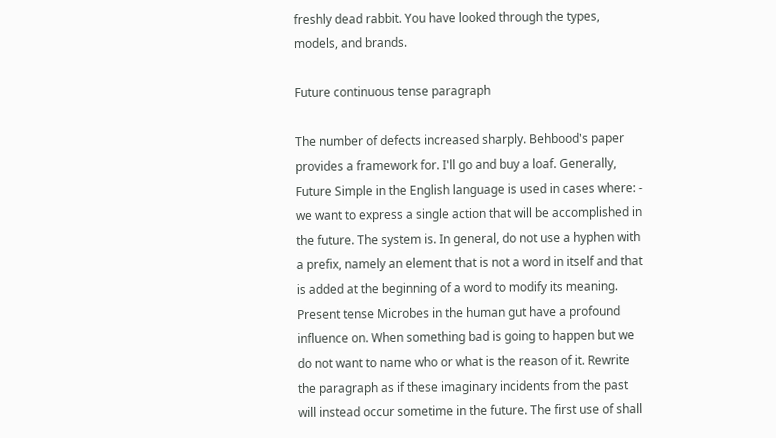freshly dead rabbit. You have looked through the types, models, and brands.

Future continuous tense paragraph

The number of defects increased sharply. Behbood's paper provides a framework for. I'll go and buy a loaf. Generally, Future Simple in the English language is used in cases where: - we want to express a single action that will be accomplished in the future. The system is. In general, do not use a hyphen with a prefix, namely an element that is not a word in itself and that is added at the beginning of a word to modify its meaning. Present tense Microbes in the human gut have a profound influence on. When something bad is going to happen but we do not want to name who or what is the reason of it. Rewrite the paragraph as if these imaginary incidents from the past will instead occur sometime in the future. The first use of shall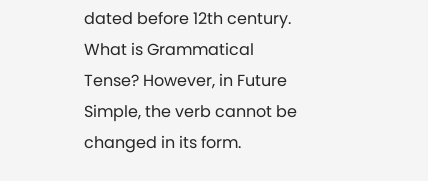dated before 12th century. What is Grammatical Tense? However, in Future Simple, the verb cannot be changed in its form.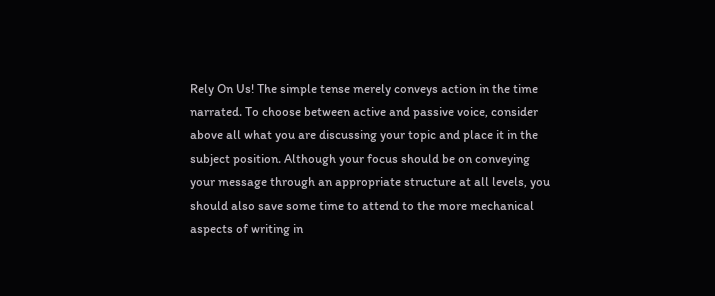Rely On Us! The simple tense merely conveys action in the time narrated. To choose between active and passive voice, consider above all what you are discussing your topic and place it in the subject position. Although your focus should be on conveying your message through an appropriate structure at all levels, you should also save some time to attend to the more mechanical aspects of writing in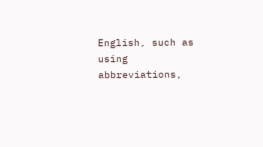English, such as using abbreviations,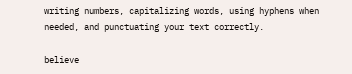writing numbers, capitalizing words, using hyphens when needed, and punctuating your text correctly.

believe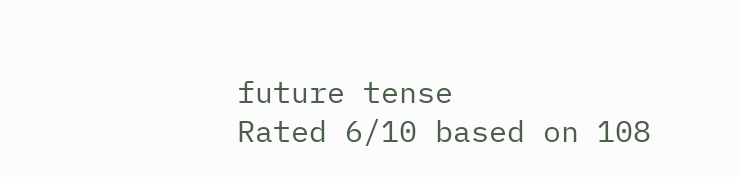future tense
Rated 6/10 based on 108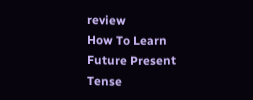review
How To Learn Future Present Tense